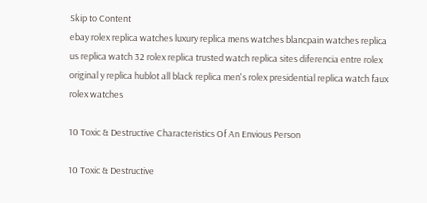Skip to Content
ebay rolex replica watches luxury replica mens watches blancpain watches replica us replica watch 32 rolex replica trusted watch replica sites diferencia entre rolex original y replica hublot all black replica men's rolex presidential replica watch faux rolex watches

10 Toxic & Destructive Characteristics Of An Envious Person

10 Toxic & Destructive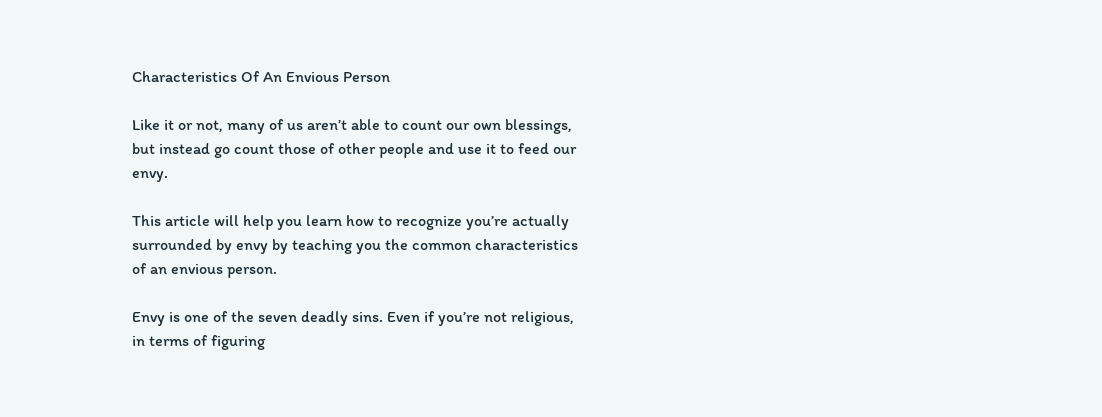Characteristics Of An Envious Person

Like it or not, many of us aren’t able to count our own blessings, but instead go count those of other people and use it to feed our envy.

This article will help you learn how to recognize you’re actually surrounded by envy by teaching you the common characteristics of an envious person.

Envy is one of the seven deadly sins. Even if you’re not religious, in terms of figuring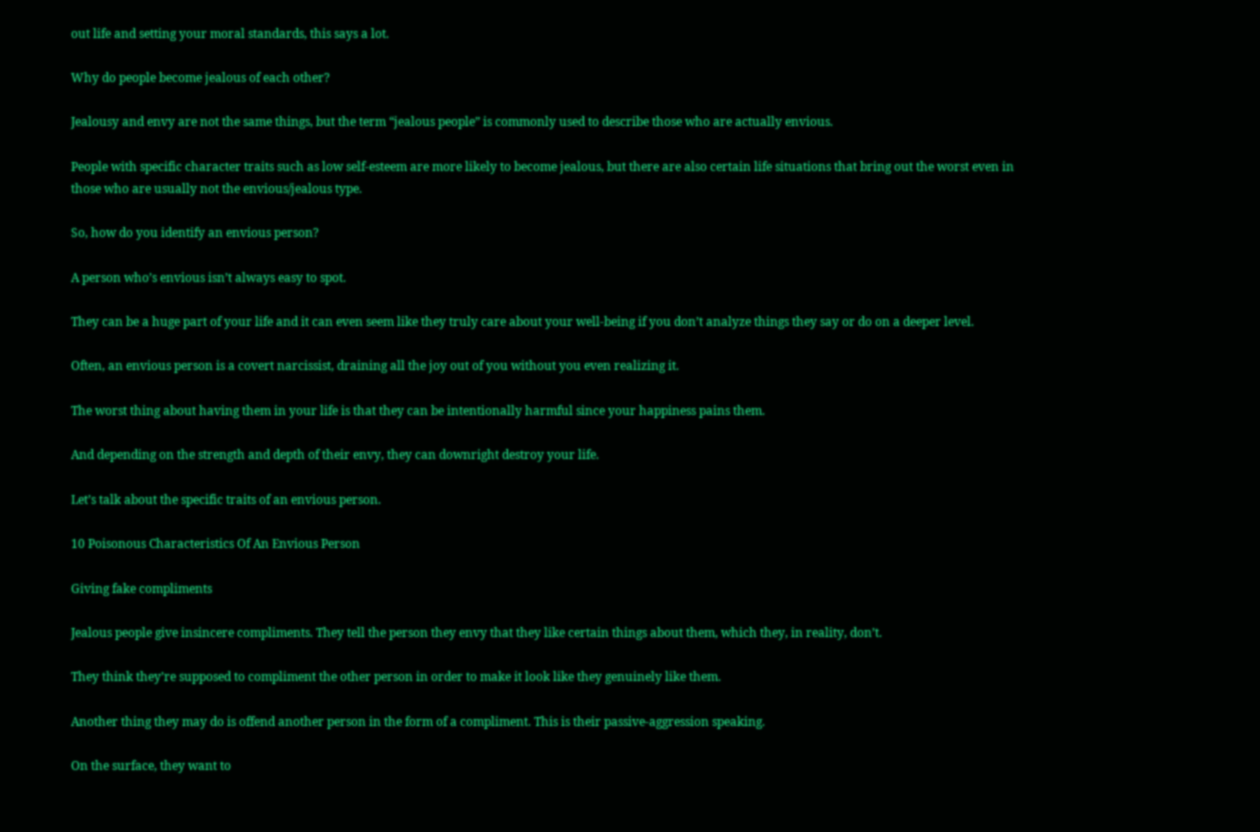out life and setting your moral standards, this says a lot.

Why do people become jealous of each other?

Jealousy and envy are not the same things, but the term “jealous people” is commonly used to describe those who are actually envious.

People with specific character traits such as low self-esteem are more likely to become jealous, but there are also certain life situations that bring out the worst even in those who are usually not the envious/jealous type.

So, how do you identify an envious person?

A person who’s envious isn’t always easy to spot.

They can be a huge part of your life and it can even seem like they truly care about your well-being if you don’t analyze things they say or do on a deeper level.

Often, an envious person is a covert narcissist, draining all the joy out of you without you even realizing it.

The worst thing about having them in your life is that they can be intentionally harmful since your happiness pains them.

And depending on the strength and depth of their envy, they can downright destroy your life.

Let’s talk about the specific traits of an envious person.

10 Poisonous Characteristics Of An Envious Person

Giving fake compliments

Jealous people give insincere compliments. They tell the person they envy that they like certain things about them, which they, in reality, don’t.

They think they’re supposed to compliment the other person in order to make it look like they genuinely like them.

Another thing they may do is offend another person in the form of a compliment. This is their passive-aggression speaking.

On the surface, they want to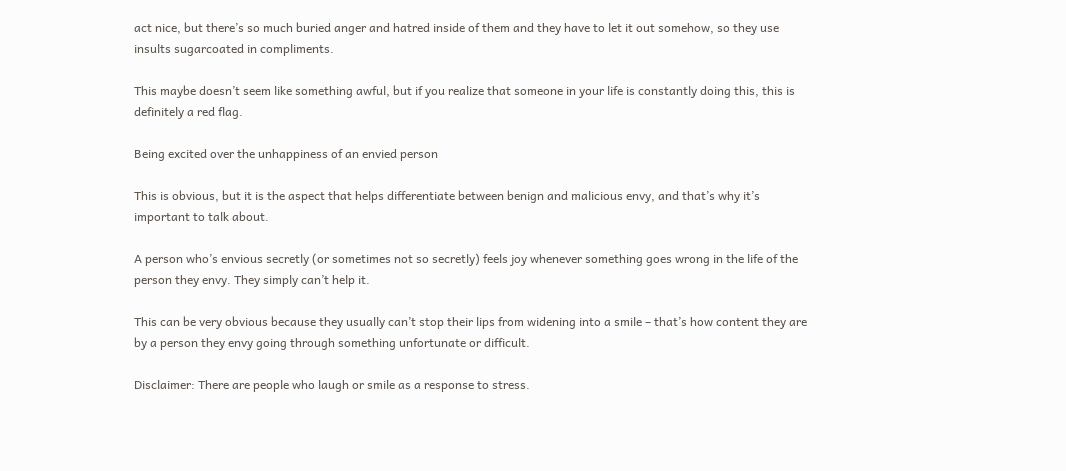act nice, but there’s so much buried anger and hatred inside of them and they have to let it out somehow, so they use insults sugarcoated in compliments.

This maybe doesn’t seem like something awful, but if you realize that someone in your life is constantly doing this, this is definitely a red flag.

Being excited over the unhappiness of an envied person

This is obvious, but it is the aspect that helps differentiate between benign and malicious envy, and that’s why it’s important to talk about.

A person who’s envious secretly (or sometimes not so secretly) feels joy whenever something goes wrong in the life of the person they envy. They simply can’t help it.

This can be very obvious because they usually can’t stop their lips from widening into a smile – that’s how content they are by a person they envy going through something unfortunate or difficult.

Disclaimer: There are people who laugh or smile as a response to stress.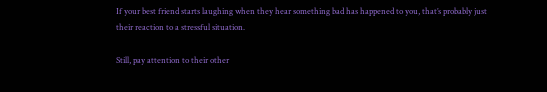If your best friend starts laughing when they hear something bad has happened to you, that’s probably just their reaction to a stressful situation.

Still, pay attention to their other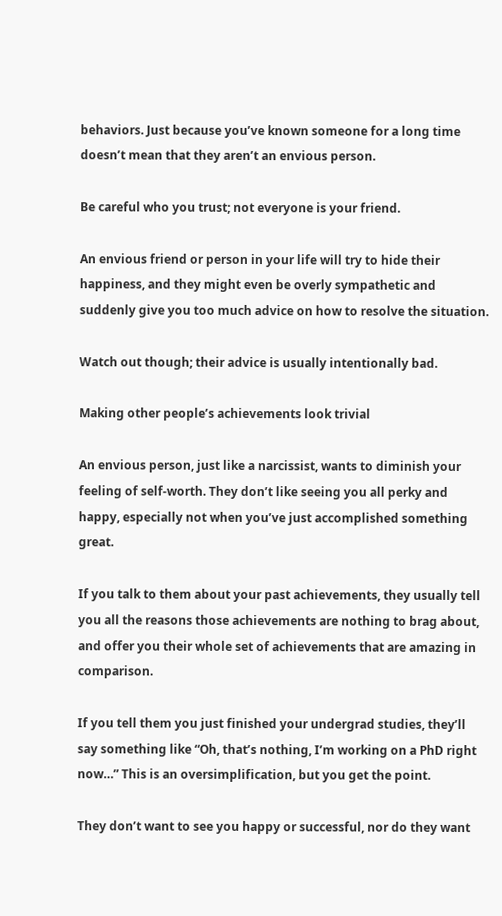behaviors. Just because you’ve known someone for a long time doesn’t mean that they aren’t an envious person.

Be careful who you trust; not everyone is your friend.

An envious friend or person in your life will try to hide their happiness, and they might even be overly sympathetic and suddenly give you too much advice on how to resolve the situation.

Watch out though; their advice is usually intentionally bad.

Making other people’s achievements look trivial

An envious person, just like a narcissist, wants to diminish your feeling of self-worth. They don’t like seeing you all perky and happy, especially not when you’ve just accomplished something great.

If you talk to them about your past achievements, they usually tell you all the reasons those achievements are nothing to brag about, and offer you their whole set of achievements that are amazing in comparison.

If you tell them you just finished your undergrad studies, they’ll say something like “Oh, that’s nothing, I’m working on a PhD right now…” This is an oversimplification, but you get the point.

They don’t want to see you happy or successful, nor do they want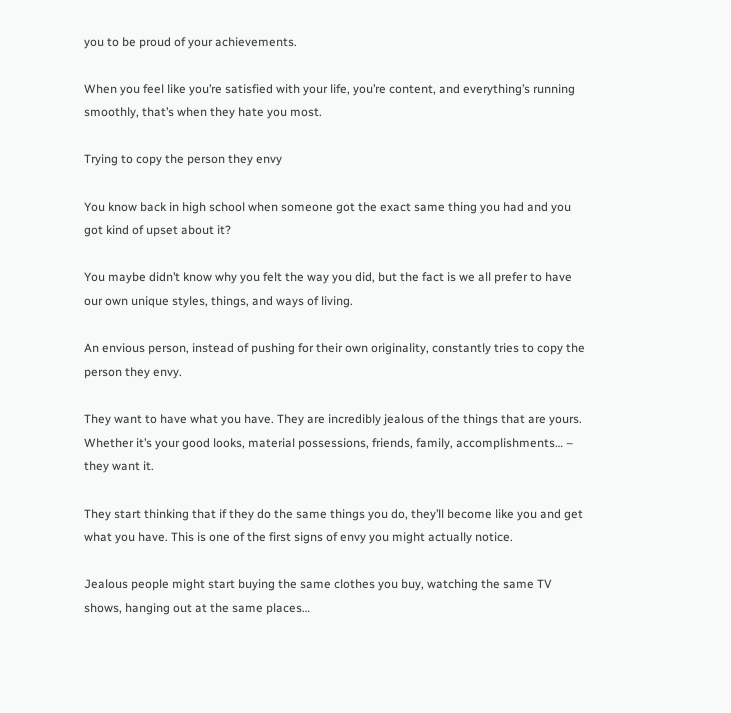you to be proud of your achievements.

When you feel like you’re satisfied with your life, you’re content, and everything’s running smoothly, that’s when they hate you most.

Trying to copy the person they envy

You know back in high school when someone got the exact same thing you had and you got kind of upset about it?

You maybe didn’t know why you felt the way you did, but the fact is we all prefer to have our own unique styles, things, and ways of living.

An envious person, instead of pushing for their own originality, constantly tries to copy the person they envy.

They want to have what you have. They are incredibly jealous of the things that are yours. Whether it’s your good looks, material possessions, friends, family, accomplishments… – they want it.

They start thinking that if they do the same things you do, they’ll become like you and get what you have. This is one of the first signs of envy you might actually notice.

Jealous people might start buying the same clothes you buy, watching the same TV shows, hanging out at the same places…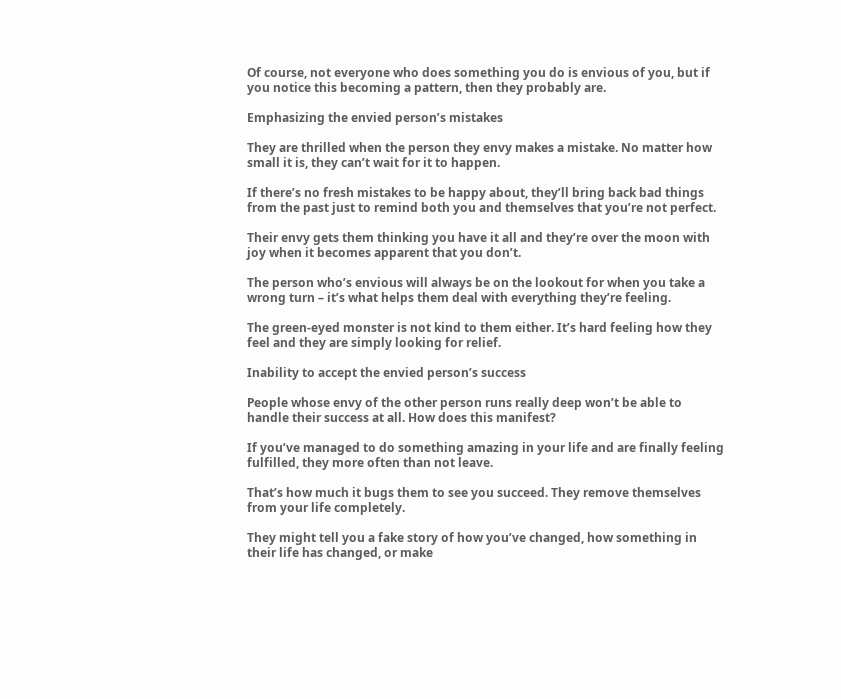Of course, not everyone who does something you do is envious of you, but if you notice this becoming a pattern, then they probably are.

Emphasizing the envied person’s mistakes

They are thrilled when the person they envy makes a mistake. No matter how small it is, they can’t wait for it to happen.

If there’s no fresh mistakes to be happy about, they’ll bring back bad things from the past just to remind both you and themselves that you’re not perfect.

Their envy gets them thinking you have it all and they’re over the moon with joy when it becomes apparent that you don’t.

The person who’s envious will always be on the lookout for when you take a wrong turn – it’s what helps them deal with everything they’re feeling.

The green-eyed monster is not kind to them either. It’s hard feeling how they feel and they are simply looking for relief.

Inability to accept the envied person’s success

People whose envy of the other person runs really deep won’t be able to handle their success at all. How does this manifest?

If you’ve managed to do something amazing in your life and are finally feeling fulfilled, they more often than not leave.

That’s how much it bugs them to see you succeed. They remove themselves from your life completely.

They might tell you a fake story of how you’ve changed, how something in their life has changed, or make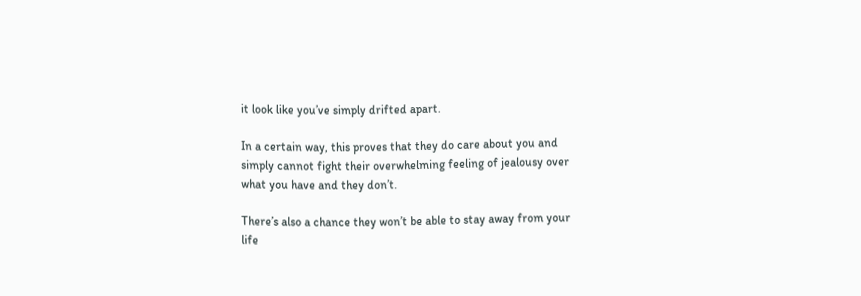it look like you’ve simply drifted apart.

In a certain way, this proves that they do care about you and simply cannot fight their overwhelming feeling of jealousy over what you have and they don’t.

There’s also a chance they won’t be able to stay away from your life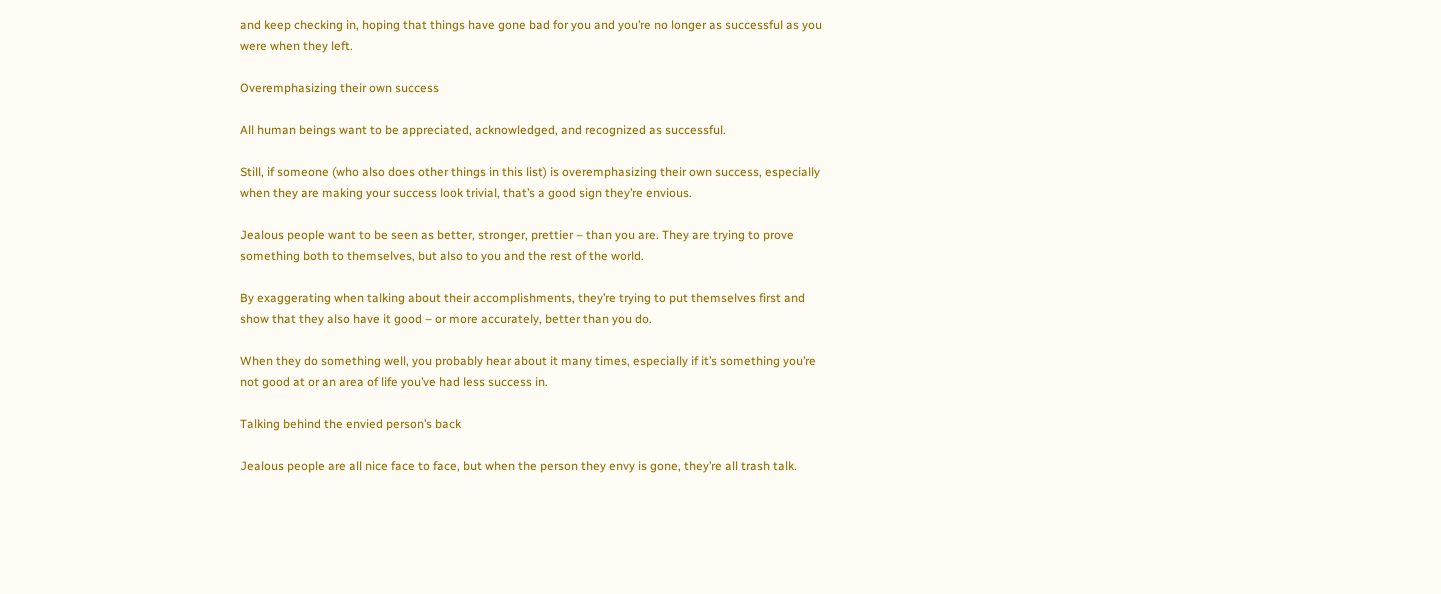and keep checking in, hoping that things have gone bad for you and you’re no longer as successful as you were when they left.

Overemphasizing their own success

All human beings want to be appreciated, acknowledged, and recognized as successful.

Still, if someone (who also does other things in this list) is overemphasizing their own success, especially when they are making your success look trivial, that’s a good sign they’re envious.

Jealous people want to be seen as better, stronger, prettier – than you are. They are trying to prove something both to themselves, but also to you and the rest of the world.

By exaggerating when talking about their accomplishments, they’re trying to put themselves first and show that they also have it good – or more accurately, better than you do.

When they do something well, you probably hear about it many times, especially if it’s something you’re not good at or an area of life you’ve had less success in.

Talking behind the envied person’s back

Jealous people are all nice face to face, but when the person they envy is gone, they’re all trash talk.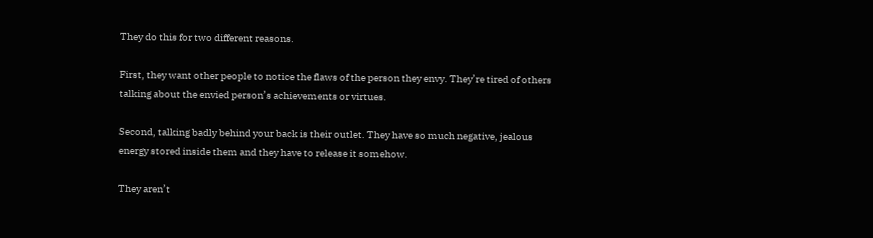They do this for two different reasons.

First, they want other people to notice the flaws of the person they envy. They’re tired of others talking about the envied person’s achievements or virtues.

Second, talking badly behind your back is their outlet. They have so much negative, jealous energy stored inside them and they have to release it somehow.

They aren’t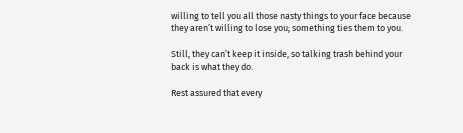willing to tell you all those nasty things to your face because they aren’t willing to lose you; something ties them to you.

Still, they can’t keep it inside, so talking trash behind your back is what they do.

Rest assured that every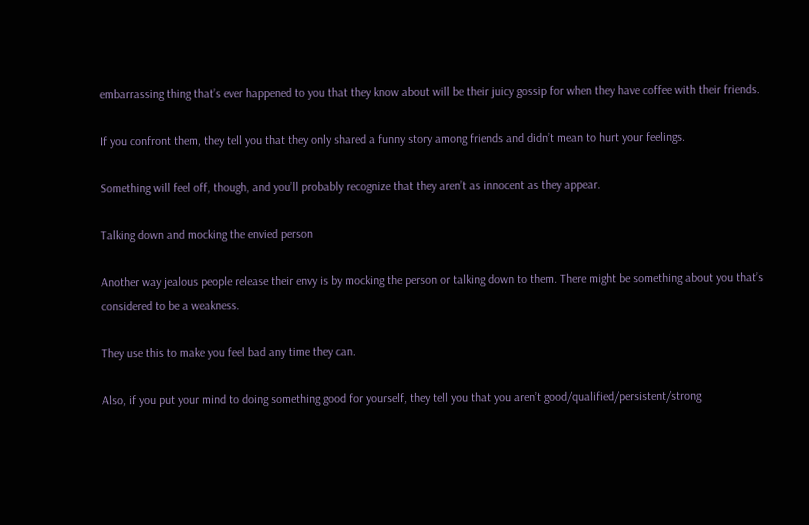embarrassing thing that’s ever happened to you that they know about will be their juicy gossip for when they have coffee with their friends.

If you confront them, they tell you that they only shared a funny story among friends and didn’t mean to hurt your feelings.

Something will feel off, though, and you’ll probably recognize that they aren’t as innocent as they appear.

Talking down and mocking the envied person

Another way jealous people release their envy is by mocking the person or talking down to them. There might be something about you that’s considered to be a weakness.

They use this to make you feel bad any time they can.

Also, if you put your mind to doing something good for yourself, they tell you that you aren’t good/qualified/persistent/strong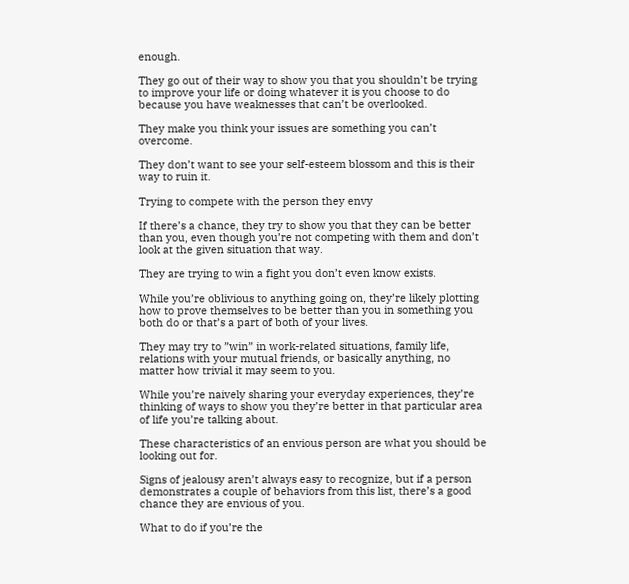enough.

They go out of their way to show you that you shouldn’t be trying to improve your life or doing whatever it is you choose to do because you have weaknesses that can’t be overlooked.

They make you think your issues are something you can’t overcome.

They don’t want to see your self-esteem blossom and this is their way to ruin it.

Trying to compete with the person they envy

If there’s a chance, they try to show you that they can be better than you, even though you’re not competing with them and don’t look at the given situation that way.

They are trying to win a fight you don’t even know exists.

While you’re oblivious to anything going on, they’re likely plotting how to prove themselves to be better than you in something you both do or that’s a part of both of your lives.

They may try to ”win” in work-related situations, family life, relations with your mutual friends, or basically anything, no matter how trivial it may seem to you.

While you’re naively sharing your everyday experiences, they’re thinking of ways to show you they’re better in that particular area of life you’re talking about.

These characteristics of an envious person are what you should be looking out for.

Signs of jealousy aren’t always easy to recognize, but if a person demonstrates a couple of behaviors from this list, there’s a good chance they are envious of you.

What to do if you’re the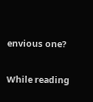envious one?

While reading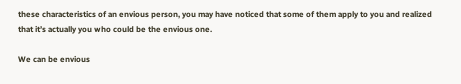these characteristics of an envious person, you may have noticed that some of them apply to you and realized that it’s actually you who could be the envious one.

We can be envious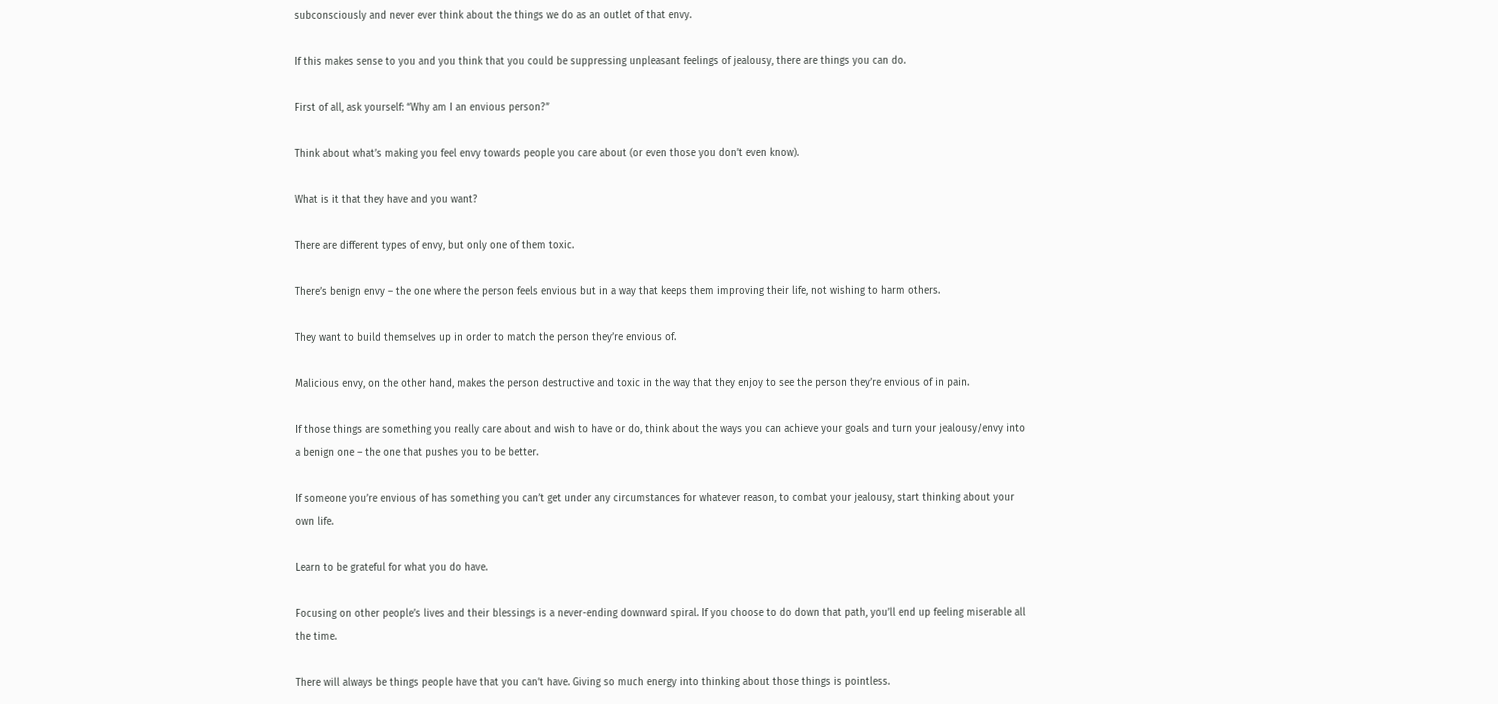subconsciously and never ever think about the things we do as an outlet of that envy.

If this makes sense to you and you think that you could be suppressing unpleasant feelings of jealousy, there are things you can do.

First of all, ask yourself: “Why am I an envious person?”

Think about what’s making you feel envy towards people you care about (or even those you don’t even know).

What is it that they have and you want?

There are different types of envy, but only one of them toxic.

There’s benign envy – the one where the person feels envious but in a way that keeps them improving their life, not wishing to harm others.

They want to build themselves up in order to match the person they’re envious of.

Malicious envy, on the other hand, makes the person destructive and toxic in the way that they enjoy to see the person they’re envious of in pain.

If those things are something you really care about and wish to have or do, think about the ways you can achieve your goals and turn your jealousy/envy into a benign one – the one that pushes you to be better.

If someone you’re envious of has something you can’t get under any circumstances for whatever reason, to combat your jealousy, start thinking about your own life.

Learn to be grateful for what you do have.

Focusing on other people’s lives and their blessings is a never-ending downward spiral. If you choose to do down that path, you’ll end up feeling miserable all the time.

There will always be things people have that you can’t have. Giving so much energy into thinking about those things is pointless.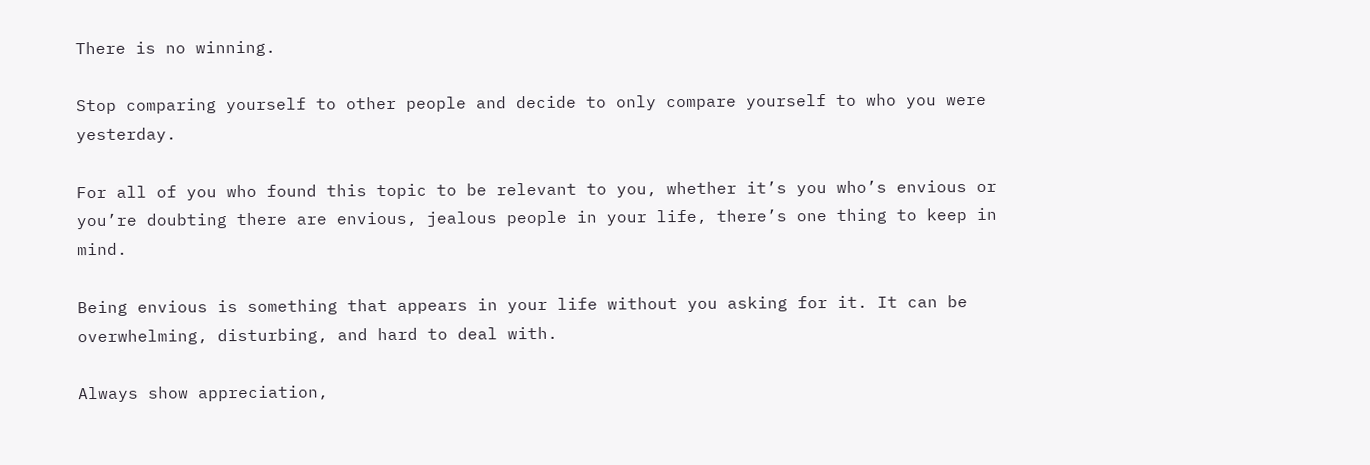There is no winning.

Stop comparing yourself to other people and decide to only compare yourself to who you were yesterday.

For all of you who found this topic to be relevant to you, whether it’s you who’s envious or you’re doubting there are envious, jealous people in your life, there’s one thing to keep in mind.

Being envious is something that appears in your life without you asking for it. It can be overwhelming, disturbing, and hard to deal with.

Always show appreciation,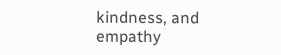kindness, and empathy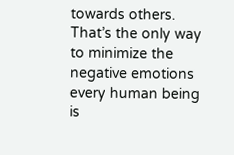towards others. That’s the only way to minimize the negative emotions every human being is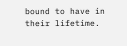bound to have in their lifetime.